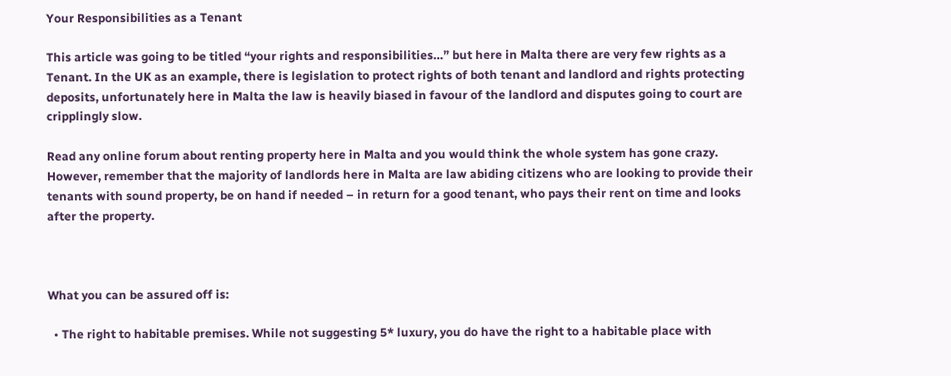Your Responsibilities as a Tenant

This article was going to be titled “your rights and responsibilities…” but here in Malta there are very few rights as a Tenant. In the UK as an example, there is legislation to protect rights of both tenant and landlord and rights protecting deposits, unfortunately here in Malta the law is heavily biased in favour of the landlord and disputes going to court are cripplingly slow.

Read any online forum about renting property here in Malta and you would think the whole system has gone crazy. However, remember that the majority of landlords here in Malta are law abiding citizens who are looking to provide their tenants with sound property, be on hand if needed – in return for a good tenant, who pays their rent on time and looks after the property.



What you can be assured off is:

  • The right to habitable premises. While not suggesting 5* luxury, you do have the right to a habitable place with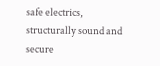safe electrics, structurally sound and secure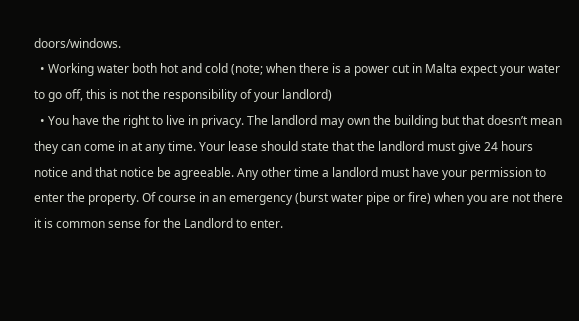doors/windows.
  • Working water both hot and cold (note; when there is a power cut in Malta expect your water to go off, this is not the responsibility of your landlord)
  • You have the right to live in privacy. The landlord may own the building but that doesn’t mean they can come in at any time. Your lease should state that the landlord must give 24 hours notice and that notice be agreeable. Any other time a landlord must have your permission to enter the property. Of course in an emergency (burst water pipe or fire) when you are not there it is common sense for the Landlord to enter.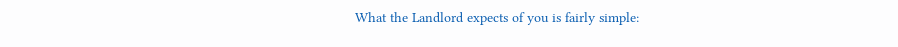What the Landlord expects of you is fairly simple: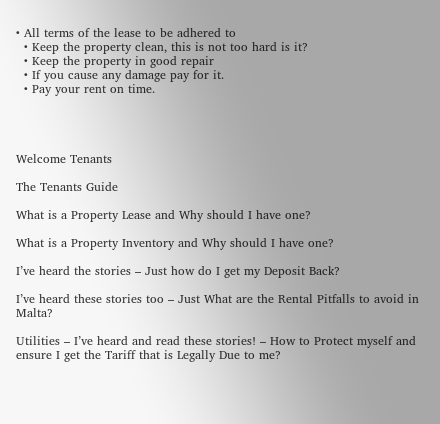• All terms of the lease to be adhered to
  • Keep the property clean, this is not too hard is it?
  • Keep the property in good repair
  • If you cause any damage pay for it.
  • Pay your rent on time.




Welcome Tenants

The Tenants Guide

What is a Property Lease and Why should I have one?

What is a Property Inventory and Why should I have one?

I’ve heard the stories – Just how do I get my Deposit Back?

I’ve heard these stories too – Just What are the Rental Pitfalls to avoid in Malta?

Utilities – I’ve heard and read these stories! – How to Protect myself and ensure I get the Tariff that is Legally Due to me?